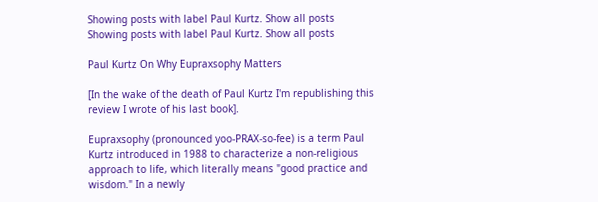Showing posts with label Paul Kurtz. Show all posts
Showing posts with label Paul Kurtz. Show all posts

Paul Kurtz On Why Eupraxsophy Matters

[In the wake of the death of Paul Kurtz I'm republishing this review I wrote of his last book].

Eupraxsophy (pronounced yoo-PRAX-so-fee) is a term Paul Kurtz introduced in 1988 to characterize a non-religious approach to life, which literally means "good practice and wisdom." In a newly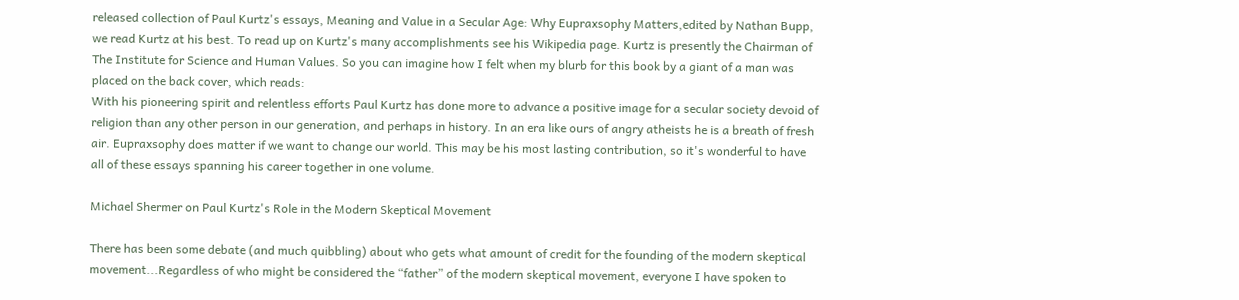released collection of Paul Kurtz's essays, Meaning and Value in a Secular Age: Why Eupraxsophy Matters,edited by Nathan Bupp, we read Kurtz at his best. To read up on Kurtz's many accomplishments see his Wikipedia page. Kurtz is presently the Chairman of The Institute for Science and Human Values. So you can imagine how I felt when my blurb for this book by a giant of a man was placed on the back cover, which reads:
With his pioneering spirit and relentless efforts Paul Kurtz has done more to advance a positive image for a secular society devoid of religion than any other person in our generation, and perhaps in history. In an era like ours of angry atheists he is a breath of fresh air. Eupraxsophy does matter if we want to change our world. This may be his most lasting contribution, so it's wonderful to have all of these essays spanning his career together in one volume.

Michael Shermer on Paul Kurtz's Role in the Modern Skeptical Movement

There has been some debate (and much quibbling) about who gets what amount of credit for the founding of the modern skeptical movement...Regardless of who might be considered the “father” of the modern skeptical movement, everyone I have spoken to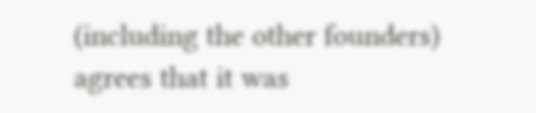(including the other founders) agrees that it was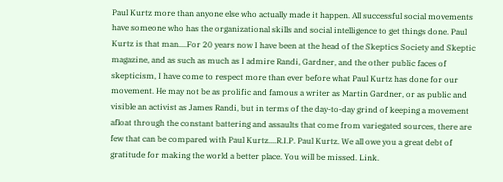Paul Kurtz more than anyone else who actually made it happen. All successful social movements have someone who has the organizational skills and social intelligence to get things done. Paul Kurtz is that man....For 20 years now I have been at the head of the Skeptics Society and Skeptic magazine, and as such as much as I admire Randi, Gardner, and the other public faces of skepticism, I have come to respect more than ever before what Paul Kurtz has done for our movement. He may not be as prolific and famous a writer as Martin Gardner, or as public and visible an activist as James Randi, but in terms of the day-to-day grind of keeping a movement afloat through the constant battering and assaults that come from variegated sources, there are few that can be compared with Paul Kurtz....R.I.P. Paul Kurtz. We all owe you a great debt of gratitude for making the world a better place. You will be missed. Link.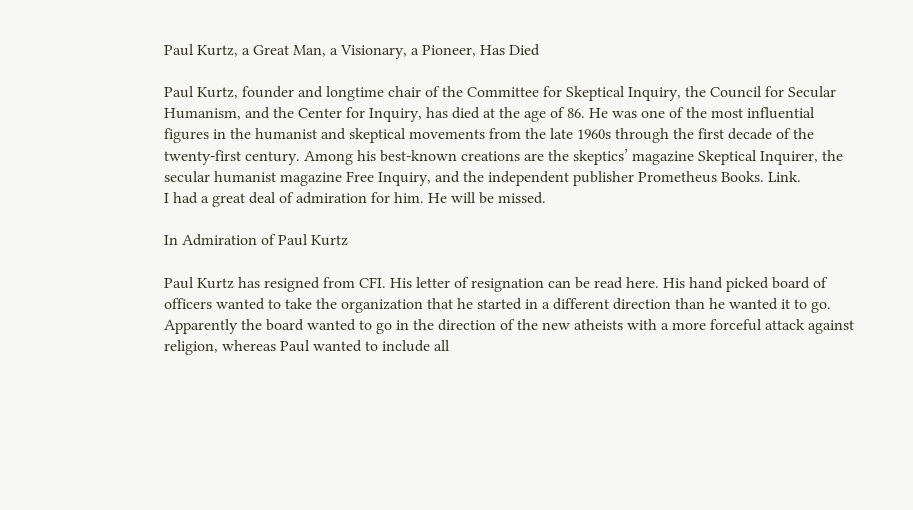Paul Kurtz, a Great Man, a Visionary, a Pioneer, Has Died

Paul Kurtz, founder and longtime chair of the Committee for Skeptical Inquiry, the Council for Secular Humanism, and the Center for Inquiry, has died at the age of 86. He was one of the most influential figures in the humanist and skeptical movements from the late 1960s through the first decade of the twenty-first century. Among his best-known creations are the skeptics’ magazine Skeptical Inquirer, the secular humanist magazine Free Inquiry, and the independent publisher Prometheus Books. Link.
I had a great deal of admiration for him. He will be missed.

In Admiration of Paul Kurtz

Paul Kurtz has resigned from CFI. His letter of resignation can be read here. His hand picked board of officers wanted to take the organization that he started in a different direction than he wanted it to go. Apparently the board wanted to go in the direction of the new atheists with a more forceful attack against religion, whereas Paul wanted to include all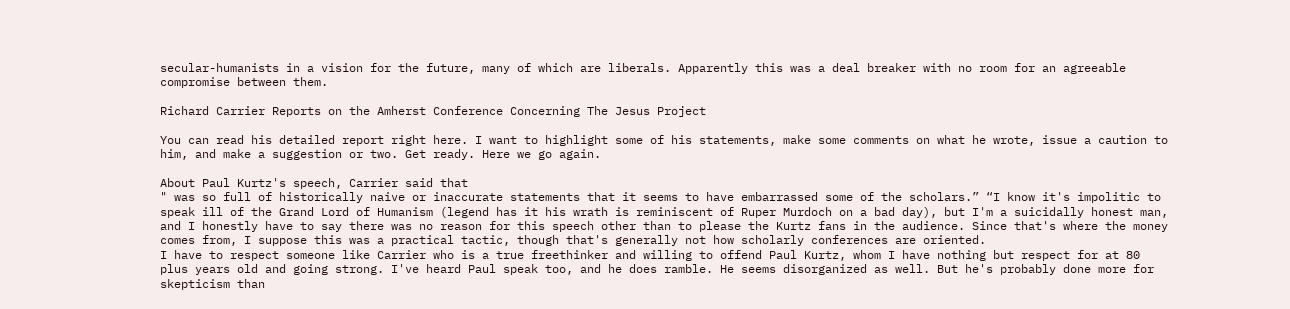secular-humanists in a vision for the future, many of which are liberals. Apparently this was a deal breaker with no room for an agreeable compromise between them.

Richard Carrier Reports on the Amherst Conference Concerning The Jesus Project

You can read his detailed report right here. I want to highlight some of his statements, make some comments on what he wrote, issue a caution to him, and make a suggestion or two. Get ready. Here we go again.

About Paul Kurtz's speech, Carrier said that
" was so full of historically naive or inaccurate statements that it seems to have embarrassed some of the scholars.” “I know it's impolitic to speak ill of the Grand Lord of Humanism (legend has it his wrath is reminiscent of Ruper Murdoch on a bad day), but I'm a suicidally honest man, and I honestly have to say there was no reason for this speech other than to please the Kurtz fans in the audience. Since that's where the money comes from, I suppose this was a practical tactic, though that's generally not how scholarly conferences are oriented.
I have to respect someone like Carrier who is a true freethinker and willing to offend Paul Kurtz, whom I have nothing but respect for at 80 plus years old and going strong. I've heard Paul speak too, and he does ramble. He seems disorganized as well. But he's probably done more for skepticism than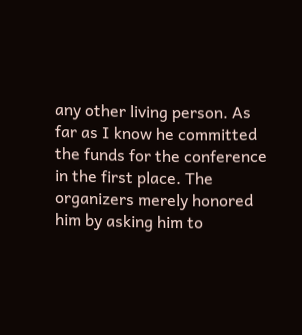any other living person. As far as I know he committed the funds for the conference in the first place. The organizers merely honored him by asking him to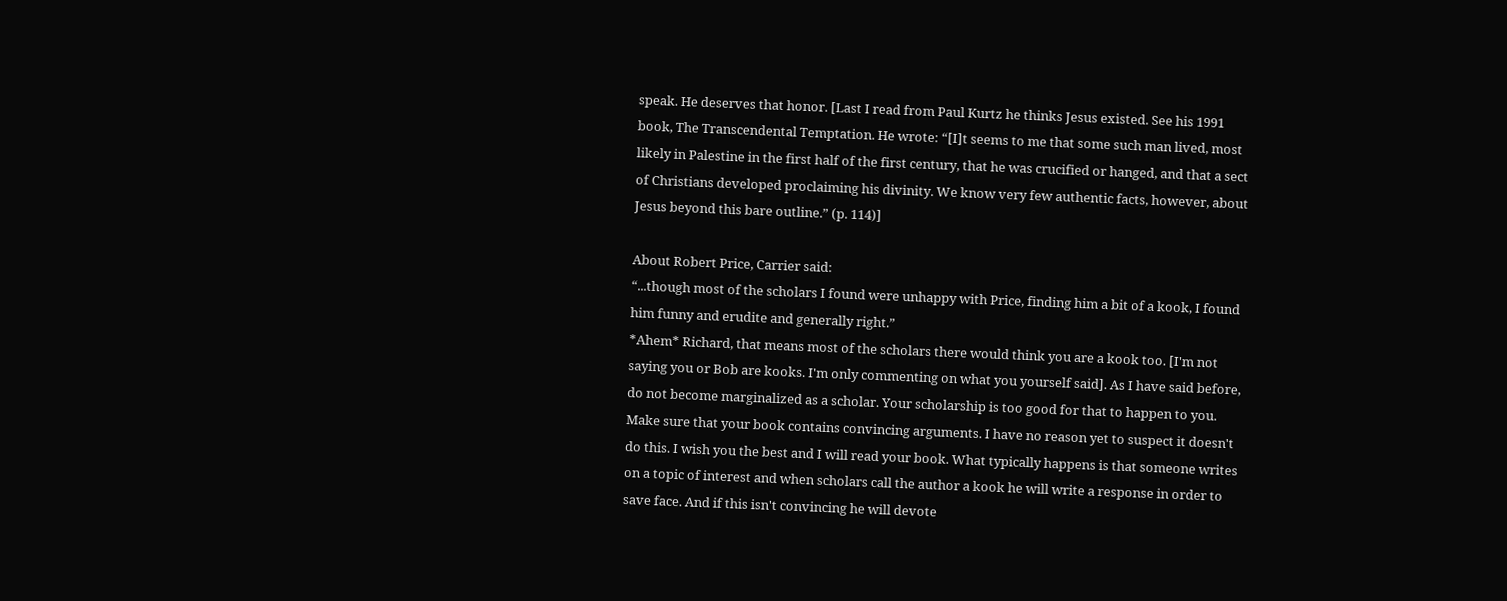speak. He deserves that honor. [Last I read from Paul Kurtz he thinks Jesus existed. See his 1991 book, The Transcendental Temptation. He wrote: “[I]t seems to me that some such man lived, most likely in Palestine in the first half of the first century, that he was crucified or hanged, and that a sect of Christians developed proclaiming his divinity. We know very few authentic facts, however, about Jesus beyond this bare outline.” (p. 114)]

About Robert Price, Carrier said:
“...though most of the scholars I found were unhappy with Price, finding him a bit of a kook, I found him funny and erudite and generally right.”
*Ahem* Richard, that means most of the scholars there would think you are a kook too. [I'm not saying you or Bob are kooks. I'm only commenting on what you yourself said]. As I have said before, do not become marginalized as a scholar. Your scholarship is too good for that to happen to you. Make sure that your book contains convincing arguments. I have no reason yet to suspect it doesn't do this. I wish you the best and I will read your book. What typically happens is that someone writes on a topic of interest and when scholars call the author a kook he will write a response in order to save face. And if this isn't convincing he will devote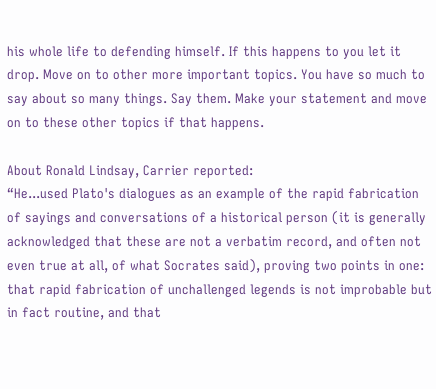his whole life to defending himself. If this happens to you let it drop. Move on to other more important topics. You have so much to say about so many things. Say them. Make your statement and move on to these other topics if that happens.

About Ronald Lindsay, Carrier reported:
“He...used Plato's dialogues as an example of the rapid fabrication of sayings and conversations of a historical person (it is generally acknowledged that these are not a verbatim record, and often not even true at all, of what Socrates said), proving two points in one: that rapid fabrication of unchallenged legends is not improbable but in fact routine, and that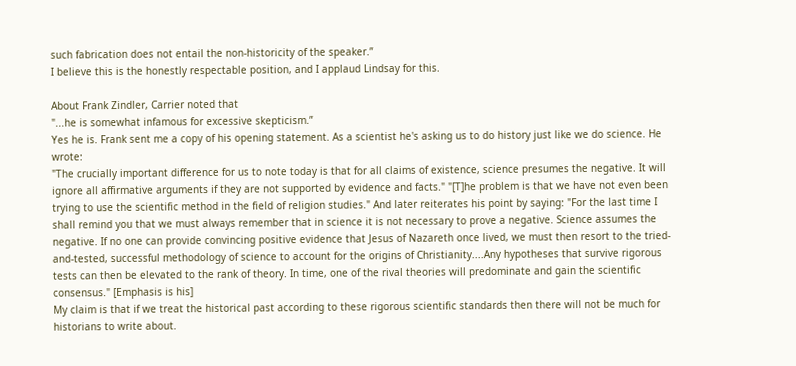such fabrication does not entail the non-historicity of the speaker.”
I believe this is the honestly respectable position, and I applaud Lindsay for this.

About Frank Zindler, Carrier noted that
"...he is somewhat infamous for excessive skepticism.”
Yes he is. Frank sent me a copy of his opening statement. As a scientist he's asking us to do history just like we do science. He wrote:
"The crucially important difference for us to note today is that for all claims of existence, science presumes the negative. It will ignore all affirmative arguments if they are not supported by evidence and facts." "[T]he problem is that we have not even been trying to use the scientific method in the field of religion studies." And later reiterates his point by saying: "For the last time I shall remind you that we must always remember that in science it is not necessary to prove a negative. Science assumes the negative. If no one can provide convincing positive evidence that Jesus of Nazareth once lived, we must then resort to the tried-and-tested, successful methodology of science to account for the origins of Christianity....Any hypotheses that survive rigorous tests can then be elevated to the rank of theory. In time, one of the rival theories will predominate and gain the scientific consensus." [Emphasis is his]
My claim is that if we treat the historical past according to these rigorous scientific standards then there will not be much for historians to write about.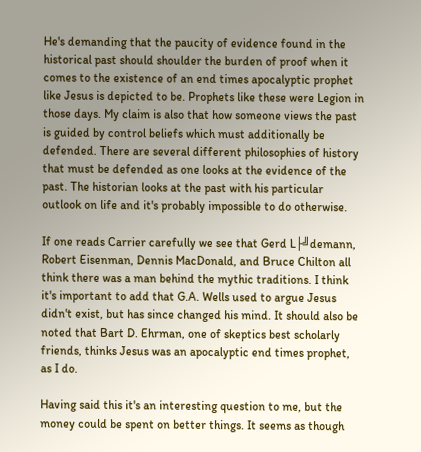He's demanding that the paucity of evidence found in the historical past should shoulder the burden of proof when it comes to the existence of an end times apocalyptic prophet like Jesus is depicted to be. Prophets like these were Legion in those days. My claim is also that how someone views the past is guided by control beliefs which must additionally be defended. There are several different philosophies of history that must be defended as one looks at the evidence of the past. The historian looks at the past with his particular outlook on life and it's probably impossible to do otherwise.

If one reads Carrier carefully we see that Gerd L├╝demann, Robert Eisenman, Dennis MacDonald, and Bruce Chilton all think there was a man behind the mythic traditions. I think it's important to add that G.A. Wells used to argue Jesus didn't exist, but has since changed his mind. It should also be noted that Bart D. Ehrman, one of skeptics best scholarly friends, thinks Jesus was an apocalyptic end times prophet, as I do.

Having said this it's an interesting question to me, but the money could be spent on better things. It seems as though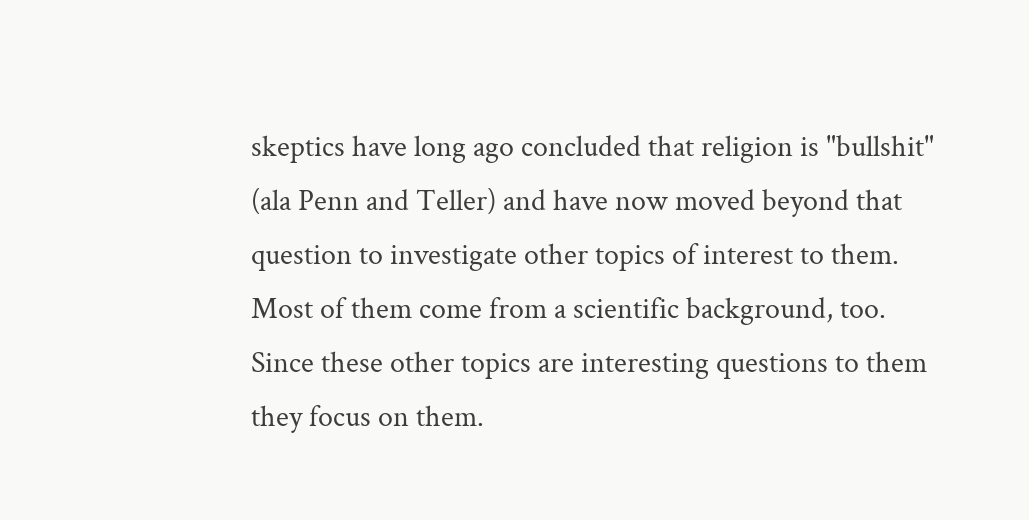skeptics have long ago concluded that religion is "bullshit" (ala Penn and Teller) and have now moved beyond that question to investigate other topics of interest to them. Most of them come from a scientific background, too. Since these other topics are interesting questions to them they focus on them.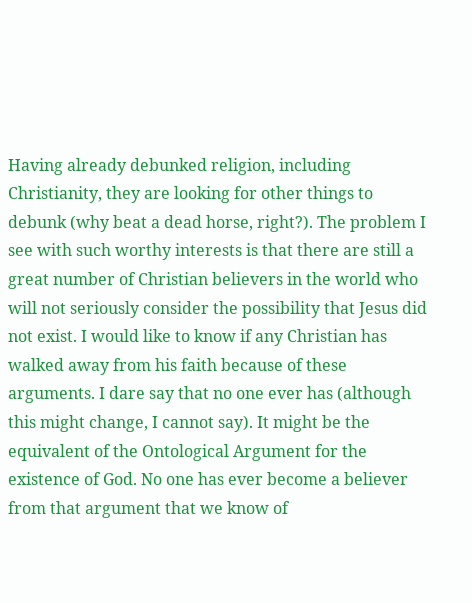Having already debunked religion, including Christianity, they are looking for other things to debunk (why beat a dead horse, right?). The problem I see with such worthy interests is that there are still a great number of Christian believers in the world who will not seriously consider the possibility that Jesus did not exist. I would like to know if any Christian has walked away from his faith because of these arguments. I dare say that no one ever has (although this might change, I cannot say). It might be the equivalent of the Ontological Argument for the existence of God. No one has ever become a believer from that argument that we know of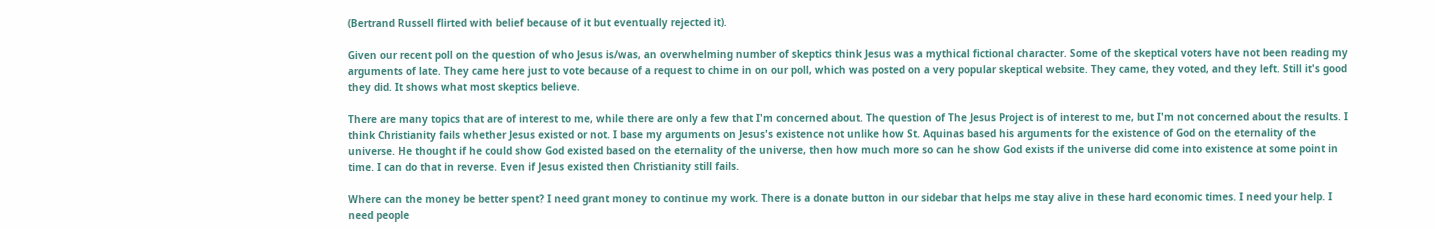(Bertrand Russell flirted with belief because of it but eventually rejected it).

Given our recent poll on the question of who Jesus is/was, an overwhelming number of skeptics think Jesus was a mythical fictional character. Some of the skeptical voters have not been reading my arguments of late. They came here just to vote because of a request to chime in on our poll, which was posted on a very popular skeptical website. They came, they voted, and they left. Still it's good they did. It shows what most skeptics believe.

There are many topics that are of interest to me, while there are only a few that I'm concerned about. The question of The Jesus Project is of interest to me, but I'm not concerned about the results. I think Christianity fails whether Jesus existed or not. I base my arguments on Jesus's existence not unlike how St. Aquinas based his arguments for the existence of God on the eternality of the universe. He thought if he could show God existed based on the eternality of the universe, then how much more so can he show God exists if the universe did come into existence at some point in time. I can do that in reverse. Even if Jesus existed then Christianity still fails.

Where can the money be better spent? I need grant money to continue my work. There is a donate button in our sidebar that helps me stay alive in these hard economic times. I need your help. I need people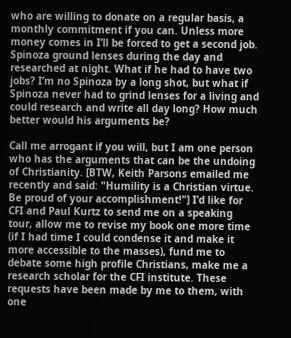who are willing to donate on a regular basis, a monthly commitment if you can. Unless more money comes in I’ll be forced to get a second job. Spinoza ground lenses during the day and researched at night. What if he had to have two jobs? I’m no Spinoza by a long shot, but what if Spinoza never had to grind lenses for a living and could research and write all day long? How much better would his arguments be?

Call me arrogant if you will, but I am one person who has the arguments that can be the undoing of Christianity. [BTW, Keith Parsons emailed me recently and said: "Humility is a Christian virtue. Be proud of your accomplishment!"] I’d like for CFI and Paul Kurtz to send me on a speaking tour, allow me to revise my book one more time (if I had time I could condense it and make it more accessible to the masses), fund me to debate some high profile Christians, make me a research scholar for the CFI institute. These requests have been made by me to them, with one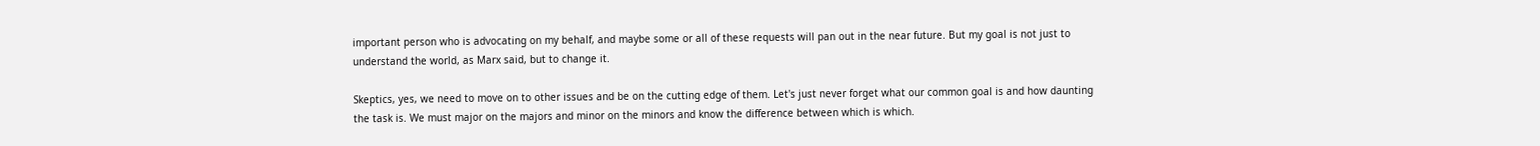important person who is advocating on my behalf, and maybe some or all of these requests will pan out in the near future. But my goal is not just to understand the world, as Marx said, but to change it.

Skeptics, yes, we need to move on to other issues and be on the cutting edge of them. Let's just never forget what our common goal is and how daunting the task is. We must major on the majors and minor on the minors and know the difference between which is which.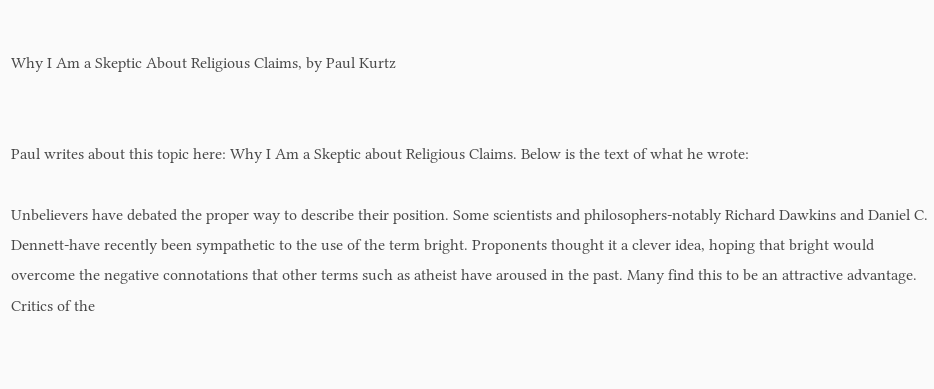Why I Am a Skeptic About Religious Claims, by Paul Kurtz


Paul writes about this topic here: Why I Am a Skeptic about Religious Claims. Below is the text of what he wrote:

Unbelievers have debated the proper way to describe their position. Some scientists and philosophers-notably Richard Dawkins and Daniel C. Dennett-have recently been sympathetic to the use of the term bright. Proponents thought it a clever idea, hoping that bright would overcome the negative connotations that other terms such as atheist have aroused in the past. Many find this to be an attractive advantage. Critics of the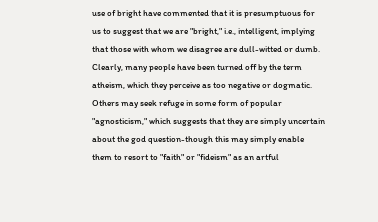use of bright have commented that it is presumptuous for us to suggest that we are "bright," i.e., intelligent, implying that those with whom we disagree are dull-witted or dumb. Clearly, many people have been turned off by the term atheism, which they perceive as too negative or dogmatic. Others may seek refuge in some form of popular "agnosticism," which suggests that they are simply uncertain about the god question-though this may simply enable them to resort to "faith" or "fideism" as an artful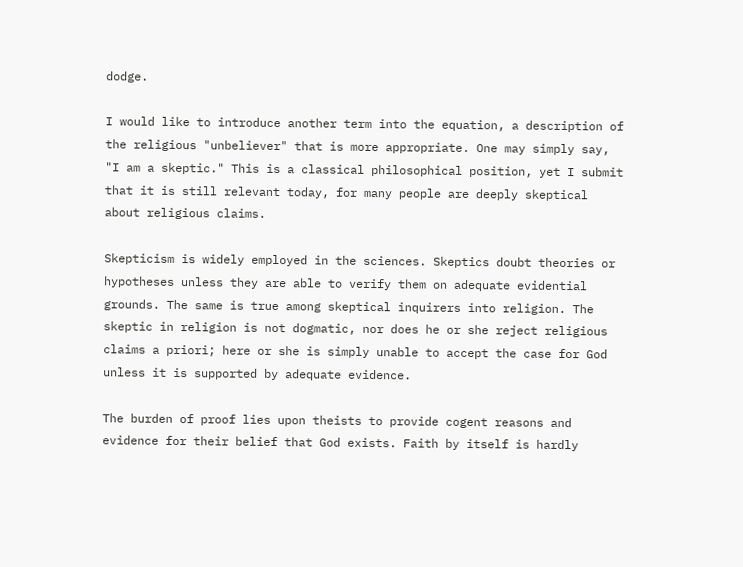dodge.

I would like to introduce another term into the equation, a description of the religious "unbeliever" that is more appropriate. One may simply say, "I am a skeptic." This is a classical philosophical position, yet I submit that it is still relevant today, for many people are deeply skeptical about religious claims.

Skepticism is widely employed in the sciences. Skeptics doubt theories or hypotheses unless they are able to verify them on adequate evidential grounds. The same is true among skeptical inquirers into religion. The skeptic in religion is not dogmatic, nor does he or she reject religious claims a priori; here or she is simply unable to accept the case for God unless it is supported by adequate evidence.

The burden of proof lies upon theists to provide cogent reasons and evidence for their belief that God exists. Faith by itself is hardly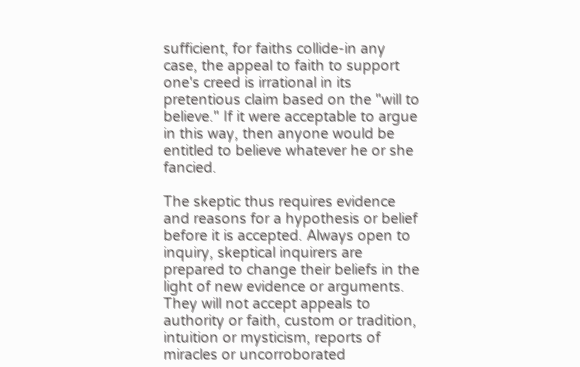sufficient, for faiths collide-in any case, the appeal to faith to support one's creed is irrational in its pretentious claim based on the "will to believe." If it were acceptable to argue in this way, then anyone would be entitled to believe whatever he or she fancied.

The skeptic thus requires evidence and reasons for a hypothesis or belief before it is accepted. Always open to inquiry, skeptical inquirers are prepared to change their beliefs in the light of new evidence or arguments. They will not accept appeals to authority or faith, custom or tradition, intuition or mysticism, reports of miracles or uncorroborated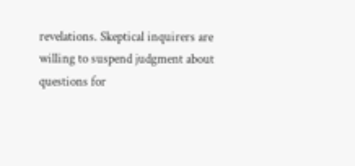revelations. Skeptical inquirers are willing to suspend judgment about questions for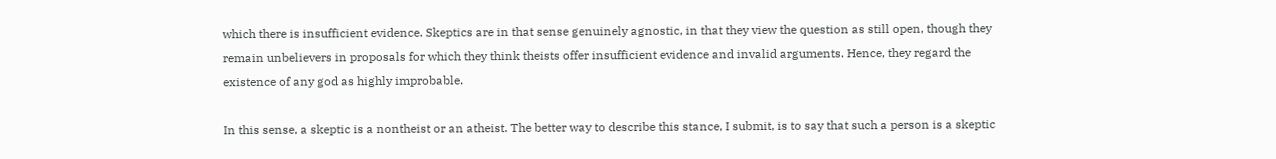which there is insufficient evidence. Skeptics are in that sense genuinely agnostic, in that they view the question as still open, though they remain unbelievers in proposals for which they think theists offer insufficient evidence and invalid arguments. Hence, they regard the existence of any god as highly improbable.

In this sense, a skeptic is a nontheist or an atheist. The better way to describe this stance, I submit, is to say that such a person is a skeptic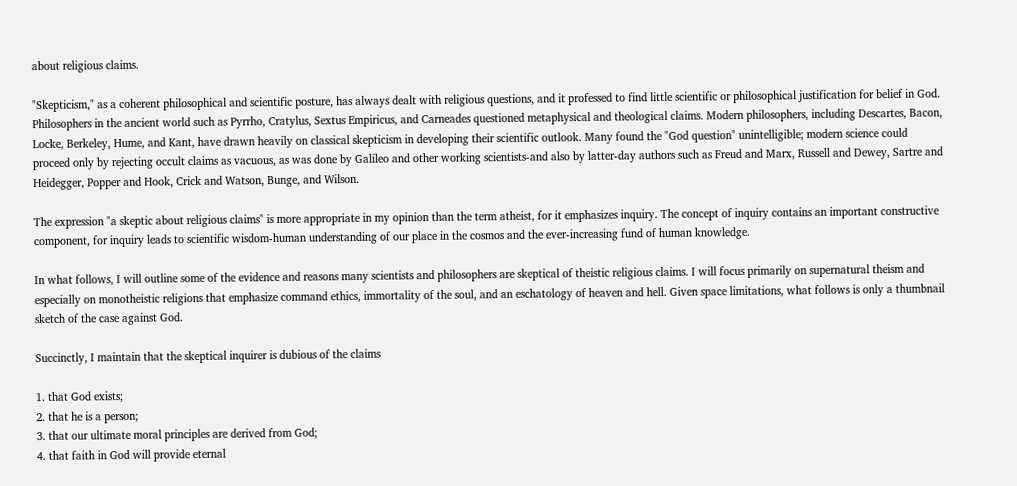about religious claims.

"Skepticism," as a coherent philosophical and scientific posture, has always dealt with religious questions, and it professed to find little scientific or philosophical justification for belief in God. Philosophers in the ancient world such as Pyrrho, Cratylus, Sextus Empiricus, and Carneades questioned metaphysical and theological claims. Modern philosophers, including Descartes, Bacon, Locke, Berkeley, Hume, and Kant, have drawn heavily on classical skepticism in developing their scientific outlook. Many found the "God question" unintelligible; modern science could proceed only by rejecting occult claims as vacuous, as was done by Galileo and other working scientists-and also by latter-day authors such as Freud and Marx, Russell and Dewey, Sartre and Heidegger, Popper and Hook, Crick and Watson, Bunge, and Wilson.

The expression "a skeptic about religious claims" is more appropriate in my opinion than the term atheist, for it emphasizes inquiry. The concept of inquiry contains an important constructive component, for inquiry leads to scientific wisdom-human understanding of our place in the cosmos and the ever-increasing fund of human knowledge.

In what follows, I will outline some of the evidence and reasons many scientists and philosophers are skeptical of theistic religious claims. I will focus primarily on supernatural theism and especially on monotheistic religions that emphasize command ethics, immortality of the soul, and an eschatology of heaven and hell. Given space limitations, what follows is only a thumbnail sketch of the case against God.

Succinctly, I maintain that the skeptical inquirer is dubious of the claims

1. that God exists;
2. that he is a person;
3. that our ultimate moral principles are derived from God;
4. that faith in God will provide eternal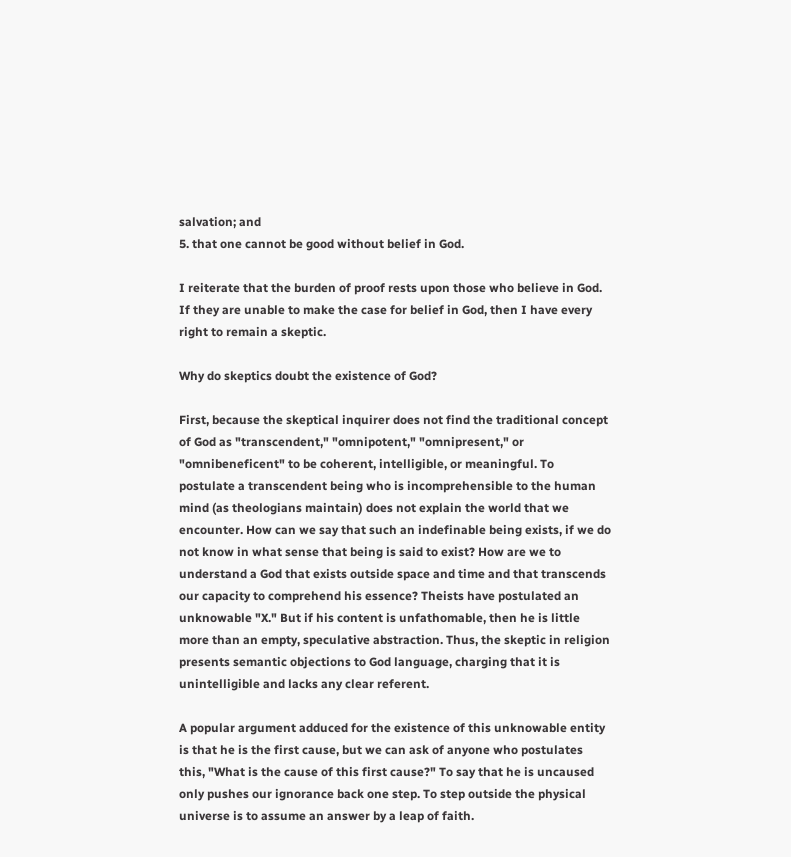salvation; and
5. that one cannot be good without belief in God.

I reiterate that the burden of proof rests upon those who believe in God. If they are unable to make the case for belief in God, then I have every right to remain a skeptic.

Why do skeptics doubt the existence of God?

First, because the skeptical inquirer does not find the traditional concept of God as "transcendent," "omnipotent," "omnipresent," or "omnibeneficent" to be coherent, intelligible, or meaningful. To postulate a transcendent being who is incomprehensible to the human mind (as theologians maintain) does not explain the world that we encounter. How can we say that such an indefinable being exists, if we do not know in what sense that being is said to exist? How are we to understand a God that exists outside space and time and that transcends our capacity to comprehend his essence? Theists have postulated an unknowable "X." But if his content is unfathomable, then he is little more than an empty, speculative abstraction. Thus, the skeptic in religion presents semantic objections to God language, charging that it is unintelligible and lacks any clear referent.

A popular argument adduced for the existence of this unknowable entity is that he is the first cause, but we can ask of anyone who postulates this, "What is the cause of this first cause?" To say that he is uncaused only pushes our ignorance back one step. To step outside the physical universe is to assume an answer by a leap of faith.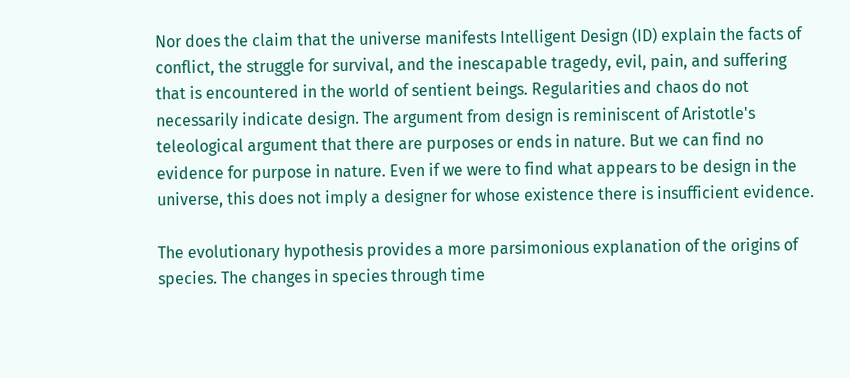Nor does the claim that the universe manifests Intelligent Design (ID) explain the facts of conflict, the struggle for survival, and the inescapable tragedy, evil, pain, and suffering that is encountered in the world of sentient beings. Regularities and chaos do not necessarily indicate design. The argument from design is reminiscent of Aristotle's teleological argument that there are purposes or ends in nature. But we can find no evidence for purpose in nature. Even if we were to find what appears to be design in the universe, this does not imply a designer for whose existence there is insufficient evidence.

The evolutionary hypothesis provides a more parsimonious explanation of the origins of species. The changes in species through time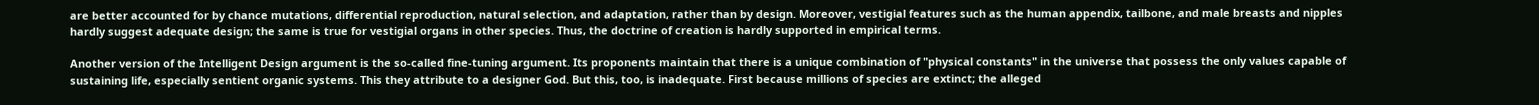are better accounted for by chance mutations, differential reproduction, natural selection, and adaptation, rather than by design. Moreover, vestigial features such as the human appendix, tailbone, and male breasts and nipples hardly suggest adequate design; the same is true for vestigial organs in other species. Thus, the doctrine of creation is hardly supported in empirical terms.

Another version of the Intelligent Design argument is the so-called fine-tuning argument. Its proponents maintain that there is a unique combination of "physical constants" in the universe that possess the only values capable of sustaining life, especially sentient organic systems. This they attribute to a designer God. But this, too, is inadequate. First because millions of species are extinct; the alleged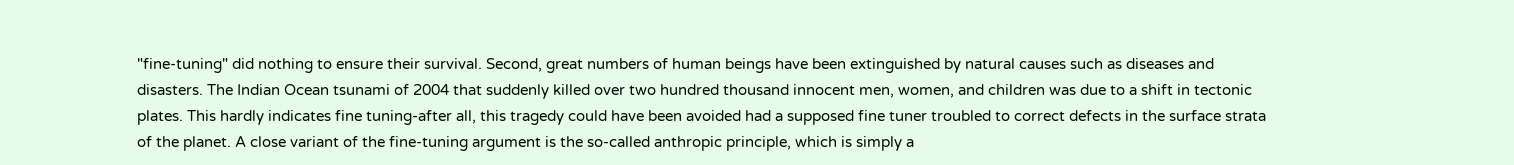"fine-tuning" did nothing to ensure their survival. Second, great numbers of human beings have been extinguished by natural causes such as diseases and disasters. The Indian Ocean tsunami of 2004 that suddenly killed over two hundred thousand innocent men, women, and children was due to a shift in tectonic plates. This hardly indicates fine tuning-after all, this tragedy could have been avoided had a supposed fine tuner troubled to correct defects in the surface strata of the planet. A close variant of the fine-tuning argument is the so-called anthropic principle, which is simply a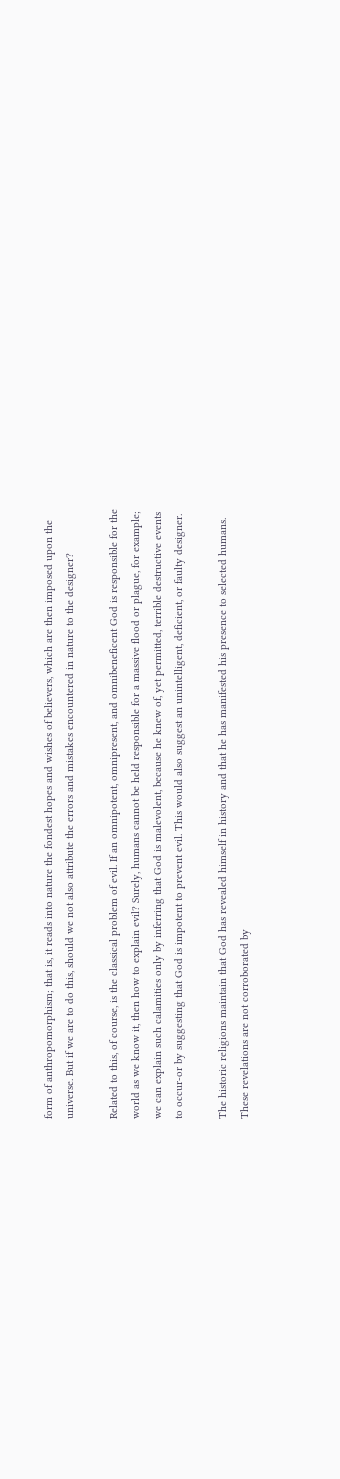form of anthropomorphism; that is, it reads into nature the fondest hopes and wishes of believers, which are then imposed upon the universe. But if we are to do this, should we not also attribute the errors and mistakes encountered in nature to the designer?

Related to this, of course, is the classical problem of evil. If an omnipotent, omnipresent, and omnibeneficent God is responsible for the world as we know it, then how to explain evil? Surely, humans cannot be held responsible for a massive flood or plague, for example; we can explain such calamities only by inferring that God is malevolent, because he knew of, yet permitted, terrible destructive events to occur-or by suggesting that God is impotent to prevent evil. This would also suggest an unintelligent, deficient, or faulty designer.

The historic religions maintain that God has revealed himself in history and that he has manifested his presence to selected humans. These revelations are not corroborated by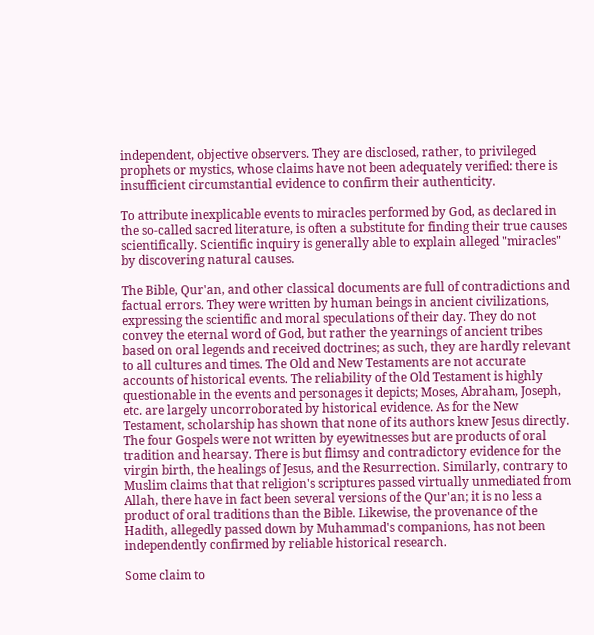independent, objective observers. They are disclosed, rather, to privileged prophets or mystics, whose claims have not been adequately verified: there is insufficient circumstantial evidence to confirm their authenticity.

To attribute inexplicable events to miracles performed by God, as declared in the so-called sacred literature, is often a substitute for finding their true causes scientifically. Scientific inquiry is generally able to explain alleged "miracles" by discovering natural causes.

The Bible, Qur'an, and other classical documents are full of contradictions and factual errors. They were written by human beings in ancient civilizations, expressing the scientific and moral speculations of their day. They do not convey the eternal word of God, but rather the yearnings of ancient tribes based on oral legends and received doctrines; as such, they are hardly relevant to all cultures and times. The Old and New Testaments are not accurate accounts of historical events. The reliability of the Old Testament is highly questionable in the events and personages it depicts; Moses, Abraham, Joseph, etc. are largely uncorroborated by historical evidence. As for the New Testament, scholarship has shown that none of its authors knew Jesus directly. The four Gospels were not written by eyewitnesses but are products of oral tradition and hearsay. There is but flimsy and contradictory evidence for the virgin birth, the healings of Jesus, and the Resurrection. Similarly, contrary to Muslim claims that that religion's scriptures passed virtually unmediated from Allah, there have in fact been several versions of the Qur'an; it is no less a product of oral traditions than the Bible. Likewise, the provenance of the Hadith, allegedly passed down by Muhammad's companions, has not been independently confirmed by reliable historical research.

Some claim to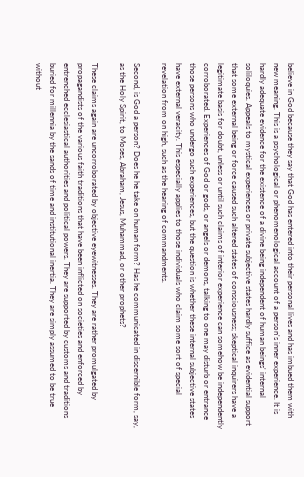believe in God because they say that God has entered into their personal lives and has imbued them with new meaning. This is a psychological or phenomenological account of a person's inner experience. It is hardly adequate evidence for the existence of a divine being independent of human beings' internal soliloquies. Appeals to mystical experiences or private subjective states hardly suffice as evidential support that some external being or force caused such altered states of consciousness; skeptical inquirers have a legitimate basis for doubt, unless or until such claims of interior experience can somehow be independently corroborated. Experiences of God or gods, or angels or demons, talking to one may disturb or entrance those persons who undergo such experiences, but the question is whether these internal subjective states have external veracity. This especially applies to those individuals who claim some sort of special revelation from on high, such as the hearing of commandments.

Second, is God a person? Does he he take on human form? Has he communicated in discernible form, say, as the Holy Spirit, to Moses, Abraham, Jesus, Muhammad, or other prophets?

These claims again are uncorroborated by objective eyewitnesses. They are rather promulgated by propagandists of the various faith traditions that have been inflicted on societies and enforced by entrenched ecclesiastical authorities and political powers. They are supported by customs and traditions buried for millennia by the sands of time and institutional inertia. They are simply assumed to be true without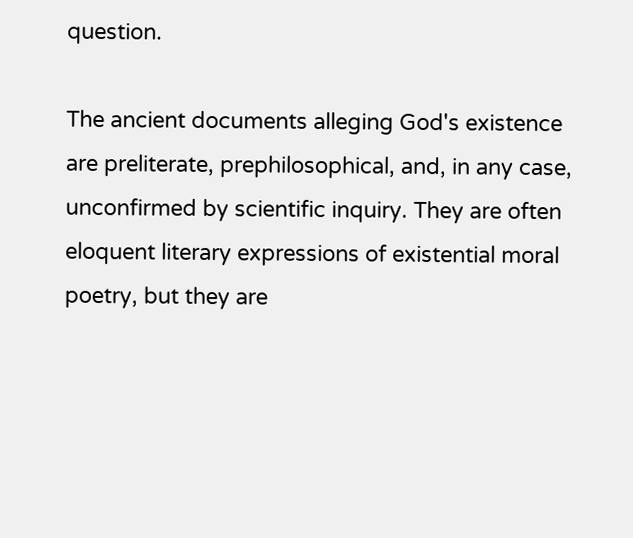question.

The ancient documents alleging God's existence are preliterate, prephilosophical, and, in any case, unconfirmed by scientific inquiry. They are often eloquent literary expressions of existential moral poetry, but they are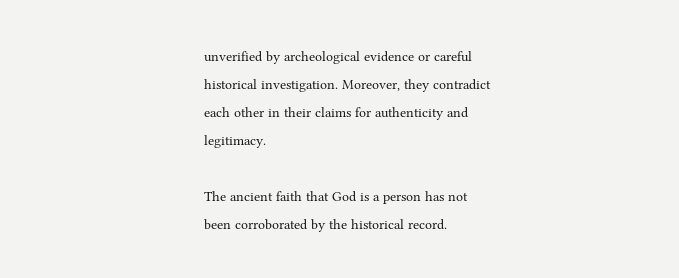unverified by archeological evidence or careful historical investigation. Moreover, they contradict each other in their claims for authenticity and legitimacy.

The ancient faith that God is a person has not been corroborated by the historical record.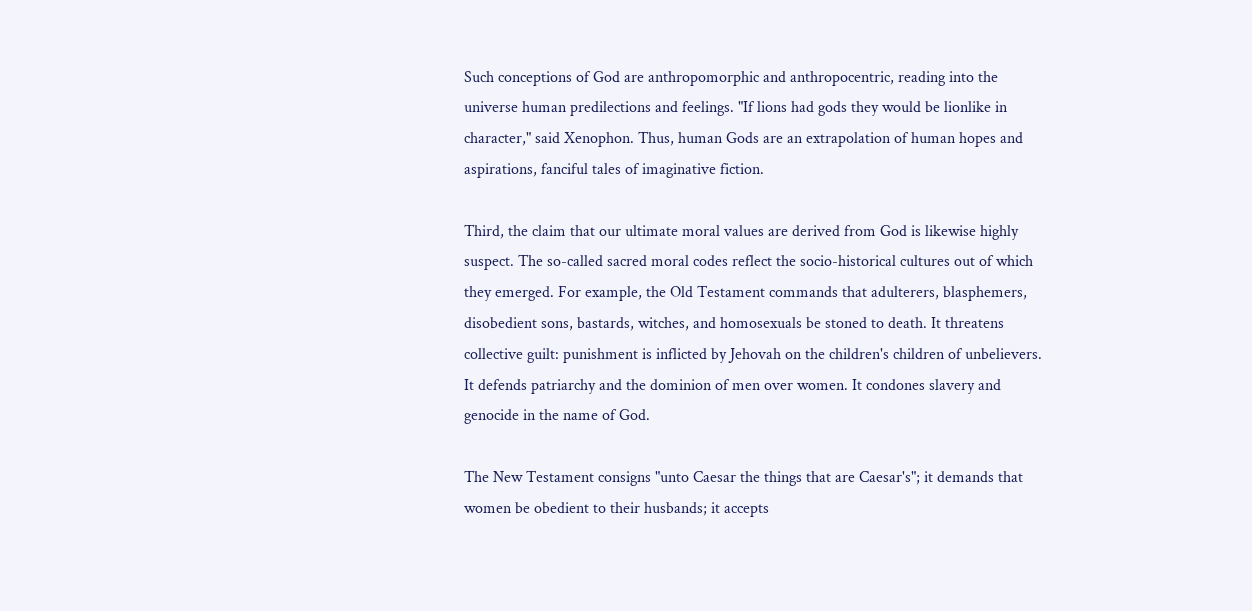Such conceptions of God are anthropomorphic and anthropocentric, reading into the universe human predilections and feelings. "If lions had gods they would be lionlike in character," said Xenophon. Thus, human Gods are an extrapolation of human hopes and aspirations, fanciful tales of imaginative fiction.

Third, the claim that our ultimate moral values are derived from God is likewise highly suspect. The so-called sacred moral codes reflect the socio-historical cultures out of which they emerged. For example, the Old Testament commands that adulterers, blasphemers, disobedient sons, bastards, witches, and homosexuals be stoned to death. It threatens collective guilt: punishment is inflicted by Jehovah on the children's children of unbelievers. It defends patriarchy and the dominion of men over women. It condones slavery and genocide in the name of God.

The New Testament consigns "unto Caesar the things that are Caesar's"; it demands that women be obedient to their husbands; it accepts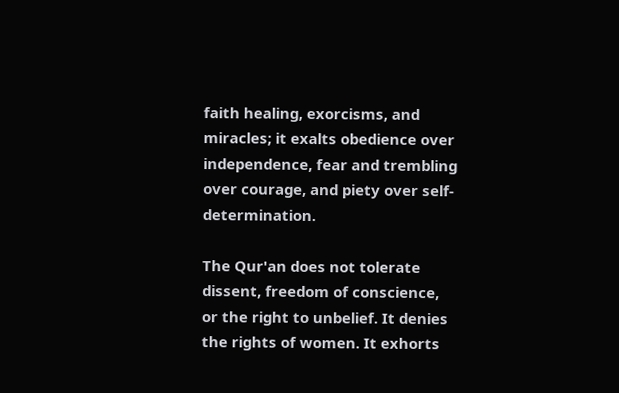faith healing, exorcisms, and miracles; it exalts obedience over independence, fear and trembling over courage, and piety over self-determination.

The Qur'an does not tolerate dissent, freedom of conscience, or the right to unbelief. It denies the rights of women. It exhorts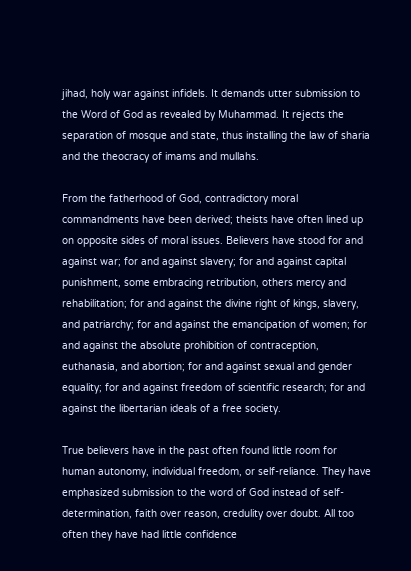jihad, holy war against infidels. It demands utter submission to the Word of God as revealed by Muhammad. It rejects the separation of mosque and state, thus installing the law of sharia and the theocracy of imams and mullahs.

From the fatherhood of God, contradictory moral commandments have been derived; theists have often lined up on opposite sides of moral issues. Believers have stood for and against war; for and against slavery; for and against capital punishment, some embracing retribution, others mercy and rehabilitation; for and against the divine right of kings, slavery, and patriarchy; for and against the emancipation of women; for and against the absolute prohibition of contraception, euthanasia, and abortion; for and against sexual and gender equality; for and against freedom of scientific research; for and against the libertarian ideals of a free society.

True believers have in the past often found little room for human autonomy, individual freedom, or self-reliance. They have emphasized submission to the word of God instead of self-determination, faith over reason, credulity over doubt. All too often they have had little confidence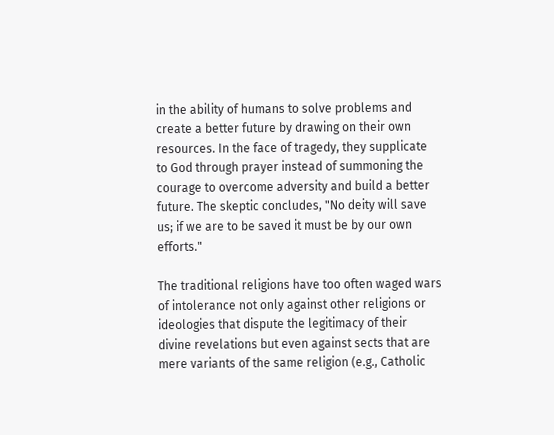in the ability of humans to solve problems and create a better future by drawing on their own resources. In the face of tragedy, they supplicate to God through prayer instead of summoning the courage to overcome adversity and build a better future. The skeptic concludes, "No deity will save us; if we are to be saved it must be by our own efforts."

The traditional religions have too often waged wars of intolerance not only against other religions or ideologies that dispute the legitimacy of their divine revelations but even against sects that are mere variants of the same religion (e.g., Catholic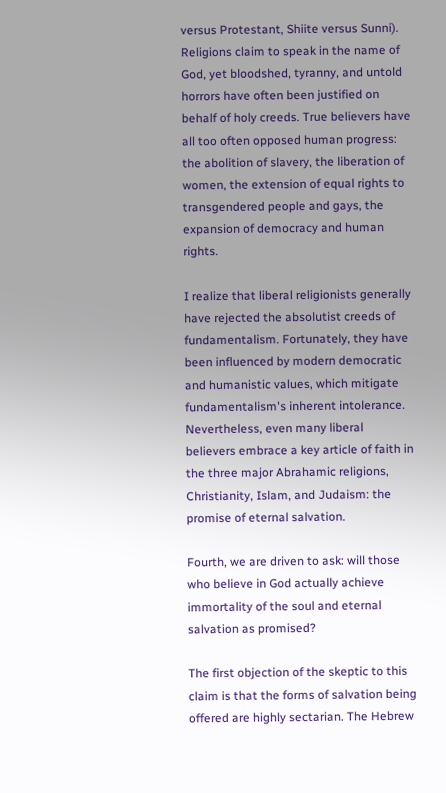versus Protestant, Shiite versus Sunni). Religions claim to speak in the name of God, yet bloodshed, tyranny, and untold horrors have often been justified on behalf of holy creeds. True believers have all too often opposed human progress: the abolition of slavery, the liberation of women, the extension of equal rights to transgendered people and gays, the expansion of democracy and human rights.

I realize that liberal religionists generally have rejected the absolutist creeds of fundamentalism. Fortunately, they have been influenced by modern democratic and humanistic values, which mitigate fundamentalism's inherent intolerance. Nevertheless, even many liberal believers embrace a key article of faith in the three major Abrahamic religions, Christianity, Islam, and Judaism: the promise of eternal salvation.

Fourth, we are driven to ask: will those who believe in God actually achieve immortality of the soul and eternal salvation as promised?

The first objection of the skeptic to this claim is that the forms of salvation being offered are highly sectarian. The Hebrew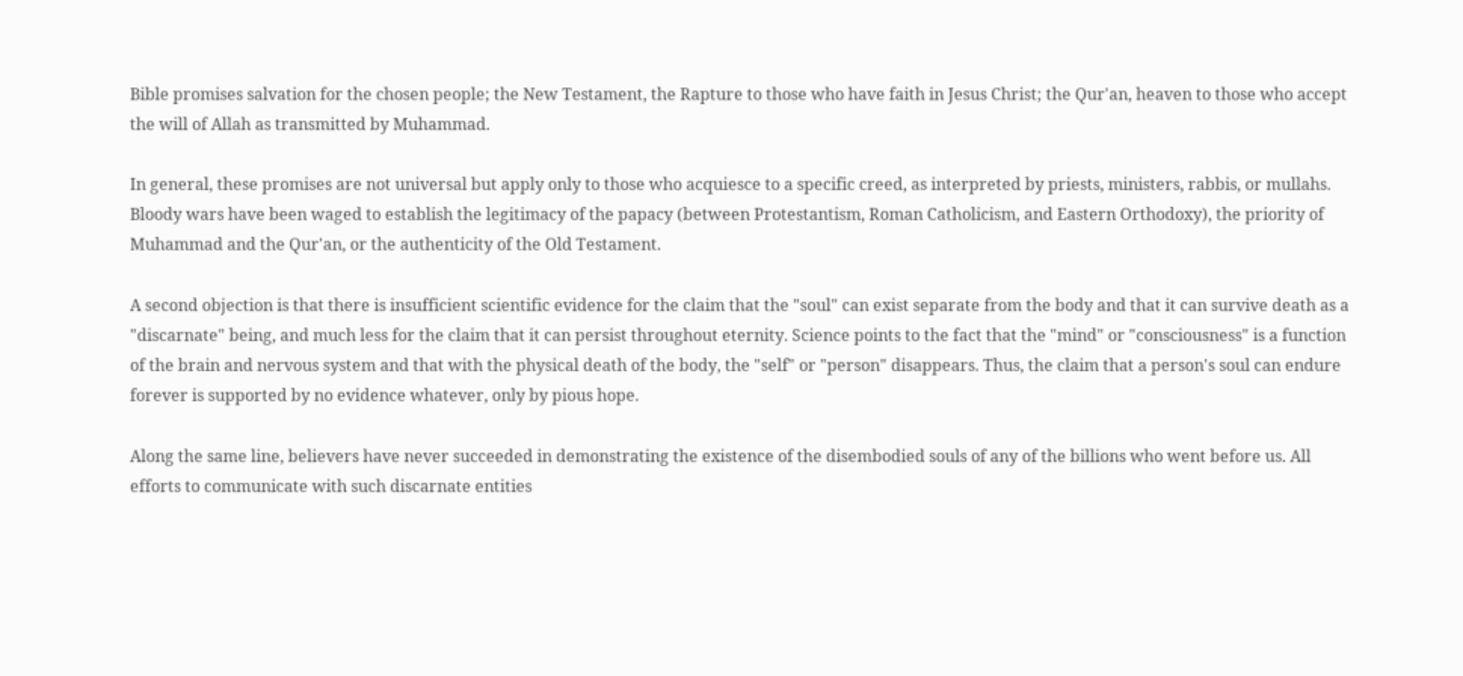Bible promises salvation for the chosen people; the New Testament, the Rapture to those who have faith in Jesus Christ; the Qur'an, heaven to those who accept the will of Allah as transmitted by Muhammad.

In general, these promises are not universal but apply only to those who acquiesce to a specific creed, as interpreted by priests, ministers, rabbis, or mullahs. Bloody wars have been waged to establish the legitimacy of the papacy (between Protestantism, Roman Catholicism, and Eastern Orthodoxy), the priority of Muhammad and the Qur'an, or the authenticity of the Old Testament.

A second objection is that there is insufficient scientific evidence for the claim that the "soul" can exist separate from the body and that it can survive death as a "discarnate" being, and much less for the claim that it can persist throughout eternity. Science points to the fact that the "mind" or "consciousness" is a function of the brain and nervous system and that with the physical death of the body, the "self" or "person" disappears. Thus, the claim that a person's soul can endure forever is supported by no evidence whatever, only by pious hope.

Along the same line, believers have never succeeded in demonstrating the existence of the disembodied souls of any of the billions who went before us. All efforts to communicate with such discarnate entities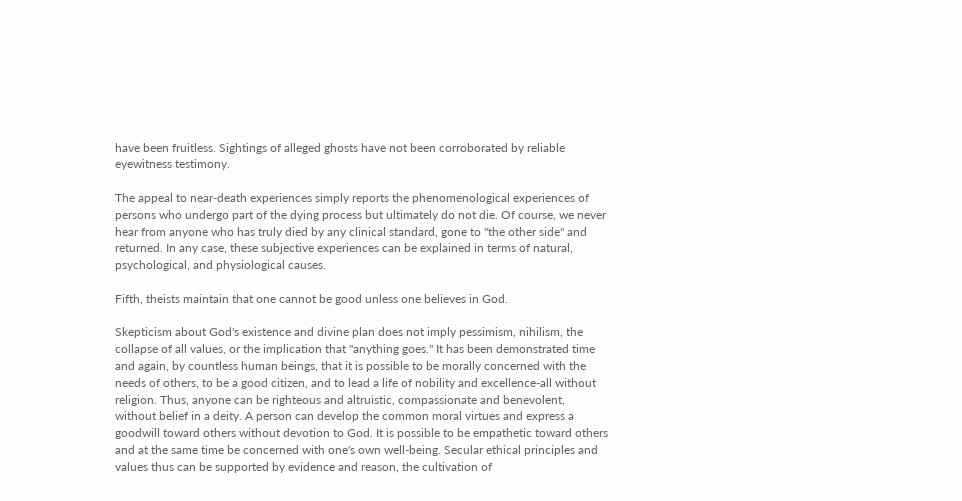have been fruitless. Sightings of alleged ghosts have not been corroborated by reliable eyewitness testimony.

The appeal to near-death experiences simply reports the phenomenological experiences of persons who undergo part of the dying process but ultimately do not die. Of course, we never hear from anyone who has truly died by any clinical standard, gone to "the other side" and returned. In any case, these subjective experiences can be explained in terms of natural, psychological, and physiological causes.

Fifth, theists maintain that one cannot be good unless one believes in God.

Skepticism about God's existence and divine plan does not imply pessimism, nihilism, the collapse of all values, or the implication that "anything goes." It has been demonstrated time and again, by countless human beings, that it is possible to be morally concerned with the needs of others, to be a good citizen, and to lead a life of nobility and excellence-all without religion. Thus, anyone can be righteous and altruistic, compassionate and benevolent, without belief in a deity. A person can develop the common moral virtues and express a goodwill toward others without devotion to God. It is possible to be empathetic toward others and at the same time be concerned with one's own well-being. Secular ethical principles and values thus can be supported by evidence and reason, the cultivation of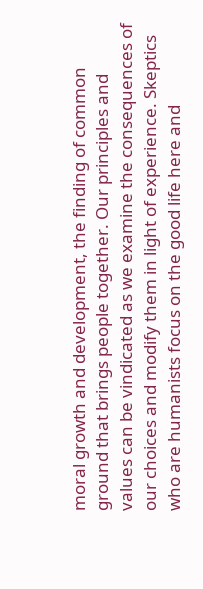moral growth and development, the finding of common ground that brings people together. Our principles and values can be vindicated as we examine the consequences of our choices and modify them in light of experience. Skeptics who are humanists focus on the good life here and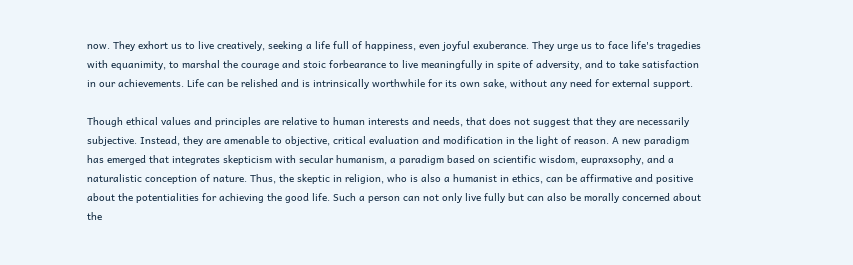now. They exhort us to live creatively, seeking a life full of happiness, even joyful exuberance. They urge us to face life's tragedies with equanimity, to marshal the courage and stoic forbearance to live meaningfully in spite of adversity, and to take satisfaction in our achievements. Life can be relished and is intrinsically worthwhile for its own sake, without any need for external support.

Though ethical values and principles are relative to human interests and needs, that does not suggest that they are necessarily subjective. Instead, they are amenable to objective, critical evaluation and modification in the light of reason. A new paradigm has emerged that integrates skepticism with secular humanism, a paradigm based on scientific wisdom, eupraxsophy, and a naturalistic conception of nature. Thus, the skeptic in religion, who is also a humanist in ethics, can be affirmative and positive about the potentialities for achieving the good life. Such a person can not only live fully but can also be morally concerned about the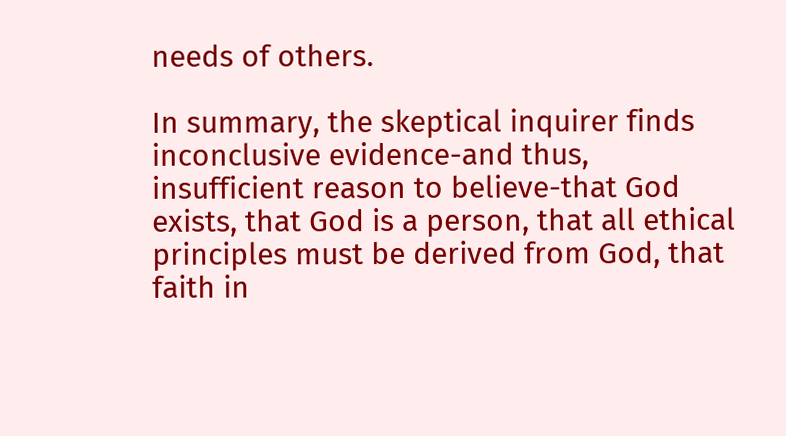needs of others.

In summary, the skeptical inquirer finds inconclusive evidence-and thus, insufficient reason to believe-that God exists, that God is a person, that all ethical principles must be derived from God, that faith in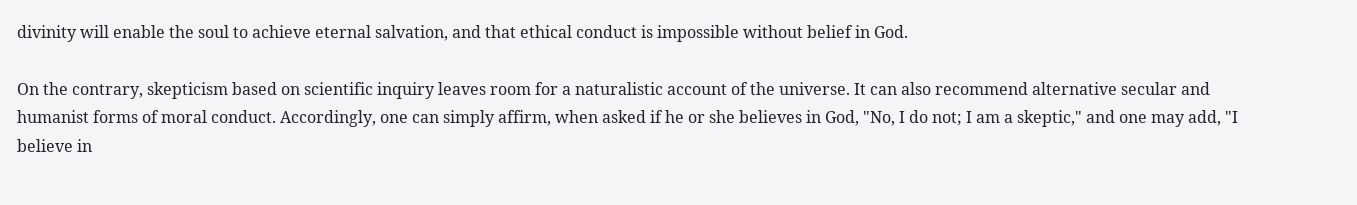divinity will enable the soul to achieve eternal salvation, and that ethical conduct is impossible without belief in God.

On the contrary, skepticism based on scientific inquiry leaves room for a naturalistic account of the universe. It can also recommend alternative secular and humanist forms of moral conduct. Accordingly, one can simply affirm, when asked if he or she believes in God, "No, I do not; I am a skeptic," and one may add, "I believe in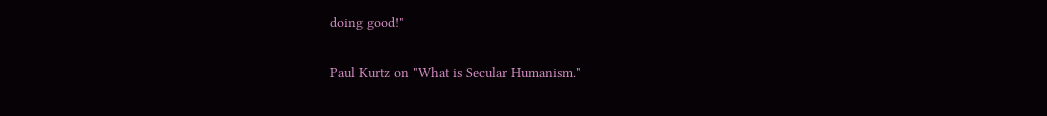doing good!"

Paul Kurtz on "What is Secular Humanism."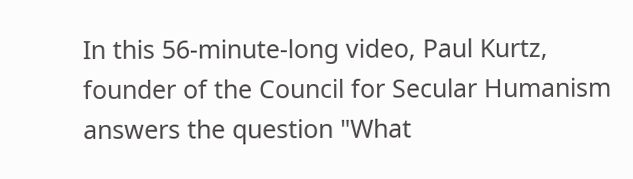In this 56-minute-long video, Paul Kurtz, founder of the Council for Secular Humanism answers the question "What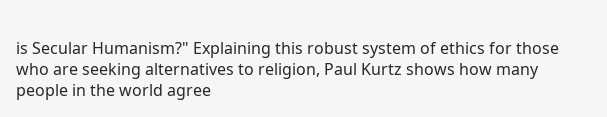is Secular Humanism?" Explaining this robust system of ethics for those who are seeking alternatives to religion, Paul Kurtz shows how many people in the world agree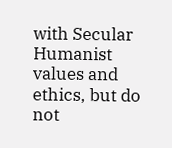with Secular Humanist values and ethics, but do not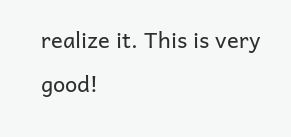realize it. This is very good!